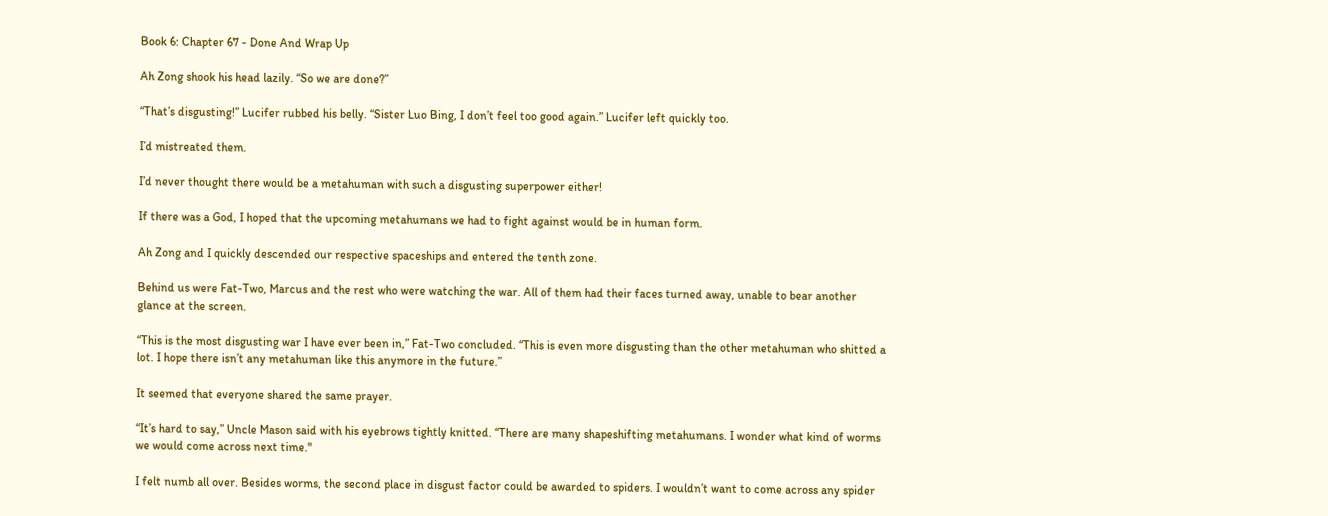Book 6: Chapter 67 - Done And Wrap Up

Ah Zong shook his head lazily. “So we are done?”

“That’s disgusting!” Lucifer rubbed his belly. “Sister Luo Bing, I don’t feel too good again.” Lucifer left quickly too.

I’d mistreated them.

I’d never thought there would be a metahuman with such a disgusting superpower either!

If there was a God, I hoped that the upcoming metahumans we had to fight against would be in human form.

Ah Zong and I quickly descended our respective spaceships and entered the tenth zone.

Behind us were Fat-Two, Marcus and the rest who were watching the war. All of them had their faces turned away, unable to bear another glance at the screen.

“This is the most disgusting war I have ever been in,” Fat-Two concluded. “This is even more disgusting than the other metahuman who shitted a lot. I hope there isn’t any metahuman like this anymore in the future.”

It seemed that everyone shared the same prayer.

“It’s hard to say,” Uncle Mason said with his eyebrows tightly knitted. “There are many shapeshifting metahumans. I wonder what kind of worms we would come across next time."

I felt numb all over. Besides worms, the second place in disgust factor could be awarded to spiders. I wouldn’t want to come across any spider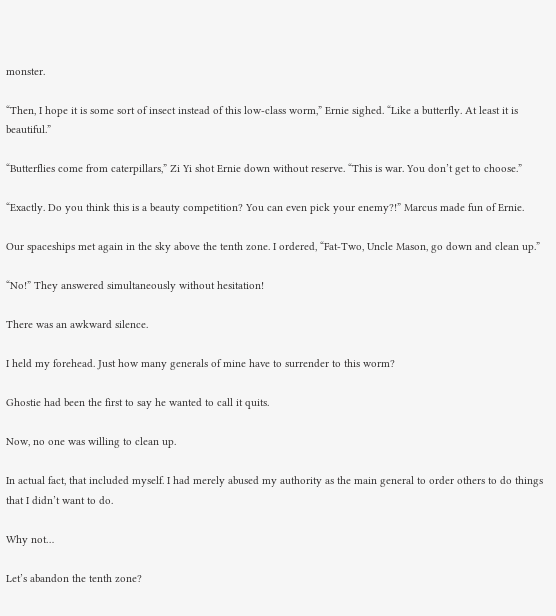monster.

“Then, I hope it is some sort of insect instead of this low-class worm,” Ernie sighed. “Like a butterfly. At least it is beautiful.”

“Butterflies come from caterpillars,” Zi Yi shot Ernie down without reserve. “This is war. You don’t get to choose.”

“Exactly. Do you think this is a beauty competition? You can even pick your enemy?!” Marcus made fun of Ernie.

Our spaceships met again in the sky above the tenth zone. I ordered, “Fat-Two, Uncle Mason, go down and clean up.”

“No!” They answered simultaneously without hesitation!

There was an awkward silence.

I held my forehead. Just how many generals of mine have to surrender to this worm?

Ghostie had been the first to say he wanted to call it quits.

Now, no one was willing to clean up.

In actual fact, that included myself. I had merely abused my authority as the main general to order others to do things that I didn’t want to do.

Why not…

Let’s abandon the tenth zone?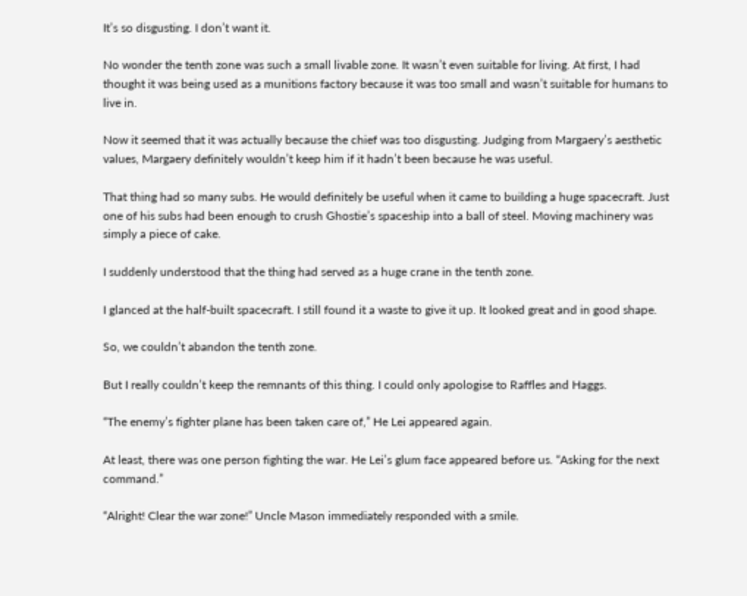It’s so disgusting. I don’t want it.

No wonder the tenth zone was such a small livable zone. It wasn’t even suitable for living. At first, I had thought it was being used as a munitions factory because it was too small and wasn’t suitable for humans to live in.

Now it seemed that it was actually because the chief was too disgusting. Judging from Margaery’s aesthetic values, Margaery definitely wouldn’t keep him if it hadn’t been because he was useful.

That thing had so many subs. He would definitely be useful when it came to building a huge spacecraft. Just one of his subs had been enough to crush Ghostie’s spaceship into a ball of steel. Moving machinery was simply a piece of cake.

I suddenly understood that the thing had served as a huge crane in the tenth zone.

I glanced at the half-built spacecraft. I still found it a waste to give it up. It looked great and in good shape.

So, we couldn’t abandon the tenth zone.

But I really couldn’t keep the remnants of this thing. I could only apologise to Raffles and Haggs.

“The enemy’s fighter plane has been taken care of,” He Lei appeared again.

At least, there was one person fighting the war. He Lei’s glum face appeared before us. “Asking for the next command.”

“Alright! Clear the war zone!” Uncle Mason immediately responded with a smile.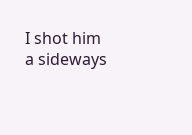I shot him a sideways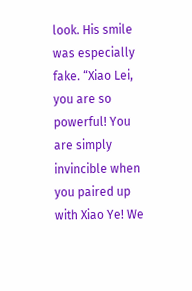look. His smile was especially fake. “Xiao Lei, you are so powerful! You are simply invincible when you paired up with Xiao Ye! We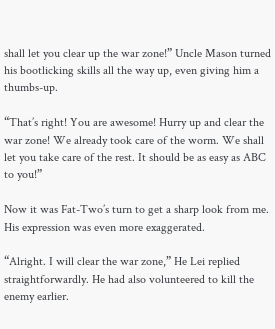shall let you clear up the war zone!” Uncle Mason turned his bootlicking skills all the way up, even giving him a thumbs-up.

“That’s right! You are awesome! Hurry up and clear the war zone! We already took care of the worm. We shall let you take care of the rest. It should be as easy as ABC to you!”

Now it was Fat-Two’s turn to get a sharp look from me. His expression was even more exaggerated.

“Alright. I will clear the war zone,” He Lei replied straightforwardly. He had also volunteered to kill the enemy earlier.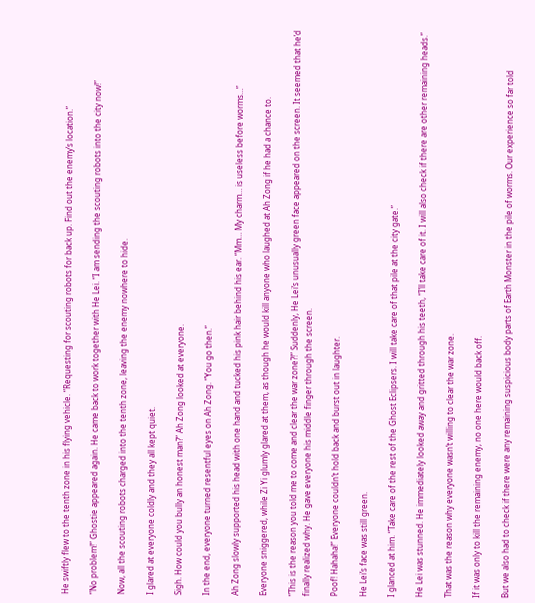He swiftly flew to the tenth zone in his flying vehicle. “Requesting for scouting robots for back up. Find out the enemy’s location.”

“No problem!” Ghostie appeared again. He came back to work together with He Lei. “I am sending the scouting robots into the city now!”

Now, all the scouting robots charged into the tenth zone, leaving the enemy nowhere to hide.

I glared at everyone coldly and they all kept quiet.

Sigh. How could you bully an honest man?” Ah Zong looked at everyone.

In the end, everyone turned resentful eyes on Ah Zong. “You go then.”

Ah Zong slowly supported his head with one hand and tucked his pink hair behind his ear. “Mm… My charm… is useless before worms…”

Everyone sniggered, while Zi Yi glumly glared at them, as though he would kill anyone who laughed at Ah Zong if he had a chance to.

“This is the reason you told me to come and clear the war zone?!” Suddenly, He Lei’s unusually green face appeared on the screen. It seemed that he’d finally realized why. He gave everyone his middle finger through the screen.

Poof! Hahaha!” Everyone couldn’t hold back and burst out in laughter.

He Lei’s face was still green.

I glanced at him. “Take care of the rest of the Ghost Eclipsers. I will take care of that pile at the city gate.”

He Lei was stunned. He immediately looked away and gritted through his teeth, “I’ll take care of it. I will also check if there are other remaining heads.”

That was the reason why everyone wasn’t willing to clear the war zone.

If it was only to kill the remaining enemy, no one here would back off.

But we also had to check if there were any remaining suspicious body parts of Earth Monster in the pile of worms. Our experience so far told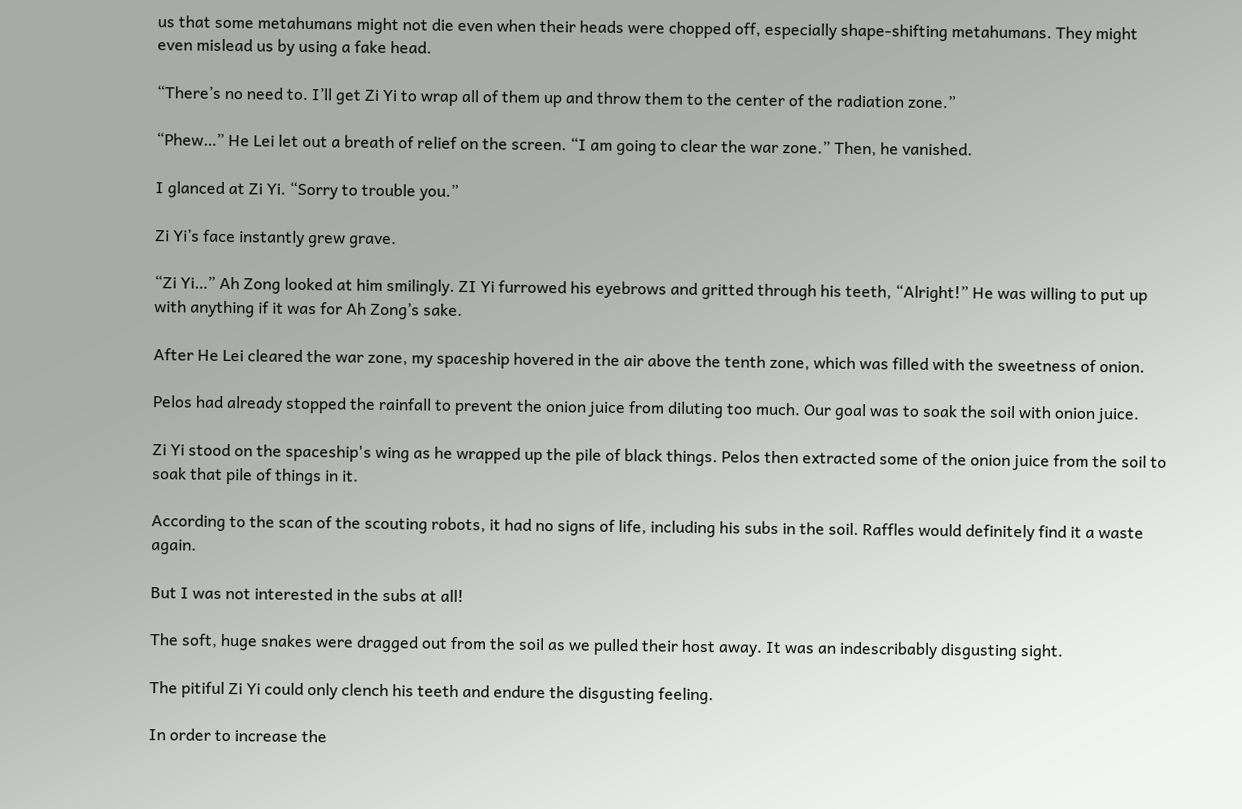us that some metahumans might not die even when their heads were chopped off, especially shape-shifting metahumans. They might even mislead us by using a fake head.

“There’s no need to. I’ll get Zi Yi to wrap all of them up and throw them to the center of the radiation zone.”

“Phew…” He Lei let out a breath of relief on the screen. “I am going to clear the war zone.” Then, he vanished.

I glanced at Zi Yi. “Sorry to trouble you.”

Zi Yi’s face instantly grew grave.

“Zi Yi…” Ah Zong looked at him smilingly. ZI Yi furrowed his eyebrows and gritted through his teeth, “Alright!” He was willing to put up with anything if it was for Ah Zong’s sake.

After He Lei cleared the war zone, my spaceship hovered in the air above the tenth zone, which was filled with the sweetness of onion.

Pelos had already stopped the rainfall to prevent the onion juice from diluting too much. Our goal was to soak the soil with onion juice.

Zi Yi stood on the spaceship's wing as he wrapped up the pile of black things. Pelos then extracted some of the onion juice from the soil to soak that pile of things in it.

According to the scan of the scouting robots, it had no signs of life, including his subs in the soil. Raffles would definitely find it a waste again.

But I was not interested in the subs at all!

The soft, huge snakes were dragged out from the soil as we pulled their host away. It was an indescribably disgusting sight.

The pitiful Zi Yi could only clench his teeth and endure the disgusting feeling.

In order to increase the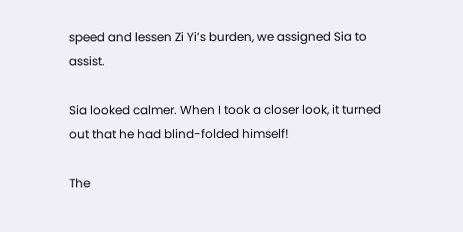speed and lessen Zi Yi’s burden, we assigned Sia to assist.

Sia looked calmer. When I took a closer look, it turned out that he had blind-folded himself!

The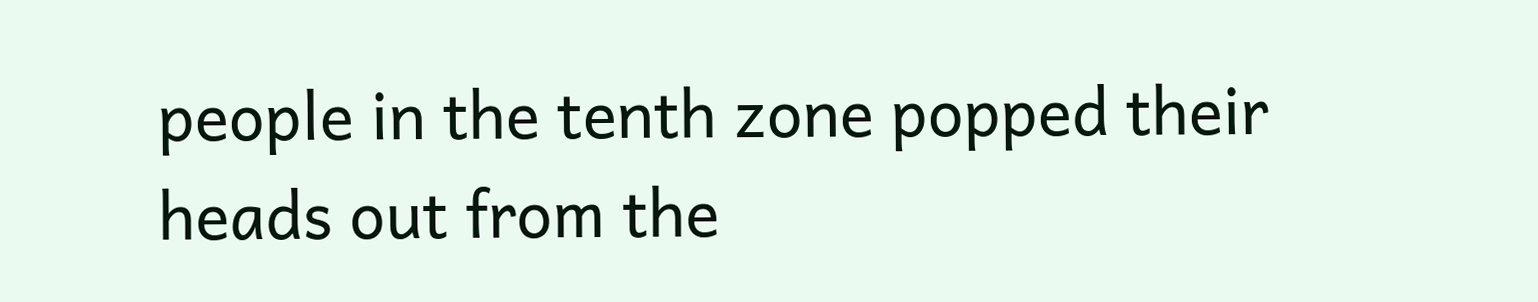people in the tenth zone popped their heads out from the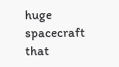huge spacecraft that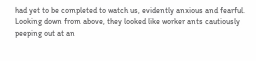had yet to be completed to watch us, evidently anxious and fearful. Looking down from above, they looked like worker ants cautiously peeping out at an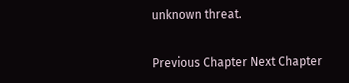unknown threat.


Previous Chapter Next Chapter